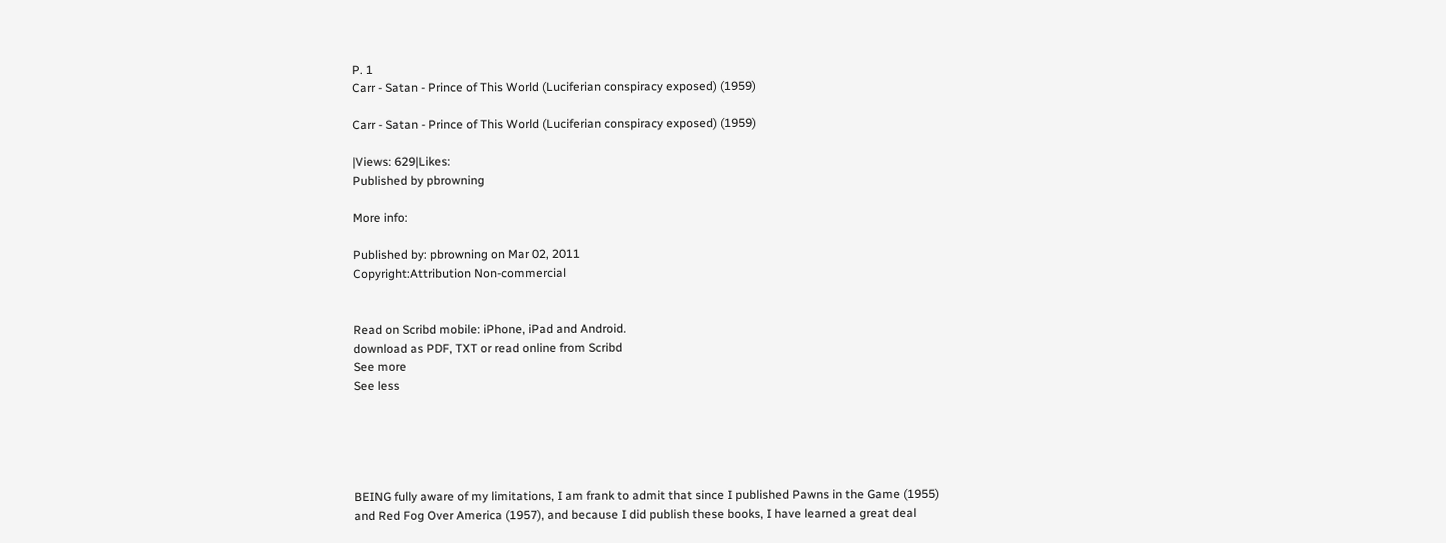P. 1
Carr - Satan - Prince of This World (Luciferian conspiracy exposed) (1959)

Carr - Satan - Prince of This World (Luciferian conspiracy exposed) (1959)

|Views: 629|Likes:
Published by pbrowning

More info:

Published by: pbrowning on Mar 02, 2011
Copyright:Attribution Non-commercial


Read on Scribd mobile: iPhone, iPad and Android.
download as PDF, TXT or read online from Scribd
See more
See less





BEING fully aware of my limitations, I am frank to admit that since I published Pawns in the Game (1955)
and Red Fog Over America (1957), and because I did publish these books, I have learned a great deal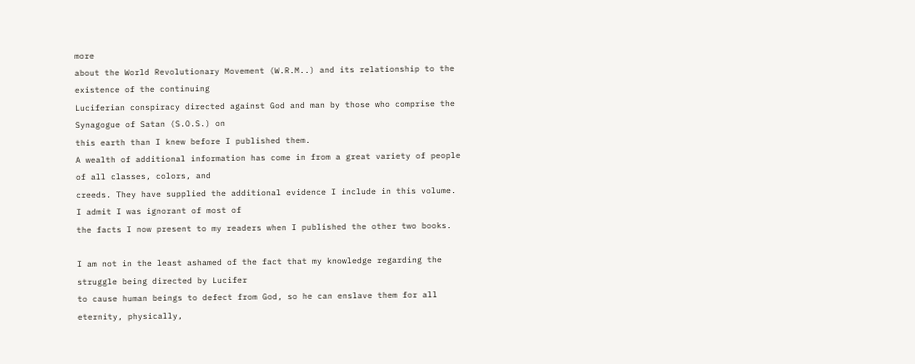more
about the World Revolutionary Movement (W.R.M..) and its relationship to the existence of the continuing
Luciferian conspiracy directed against God and man by those who comprise the Synagogue of Satan (S.O.S.) on
this earth than I knew before I published them.
A wealth of additional information has come in from a great variety of people of all classes, colors, and
creeds. They have supplied the additional evidence I include in this volume. I admit I was ignorant of most of
the facts I now present to my readers when I published the other two books.

I am not in the least ashamed of the fact that my knowledge regarding the struggle being directed by Lucifer
to cause human beings to defect from God, so he can enslave them for all eternity, physically,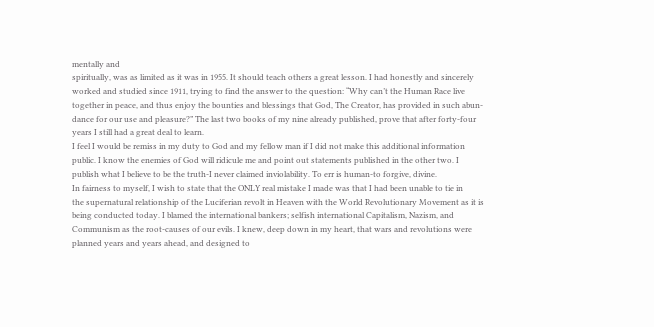mentally and
spiritually, was as limited as it was in 1955. It should teach others a great lesson. I had honestly and sincerely
worked and studied since 1911, trying to find the answer to the question: “Why can’t the Human Race live
together in peace, and thus enjoy the bounties and blessings that God, The Creator, has provided in such abun-
dance for our use and pleasure?” The last two books of my nine already published, prove that after forty-four
years I still had a great deal to learn.
I feel I would be remiss in my duty to God and my fellow man if I did not make this additional information
public. I know the enemies of God will ridicule me and point out statements published in the other two. I
publish what I believe to be the truth-I never claimed inviolability. To err is human-to forgive, divine.
In fairness to myself, I wish to state that the ONLY real mistake I made was that I had been unable to tie in
the supernatural relationship of the Luciferian revolt in Heaven with the World Revolutionary Movement as it is
being conducted today. I blamed the international bankers; selfish international Capitalism, Nazism, and
Communism as the root-causes of our evils. I knew, deep down in my heart, that wars and revolutions were
planned years and years ahead, and designed to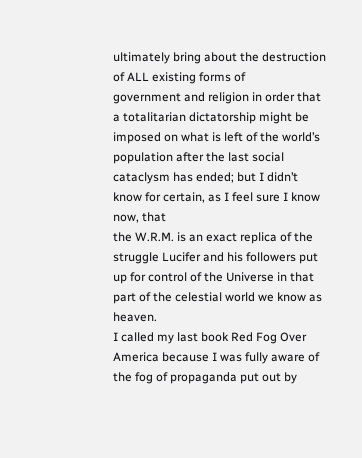ultimately bring about the destruction of ALL existing forms of
government and religion in order that a totalitarian dictatorship might be imposed on what is left of the world’s
population after the last social cataclysm has ended; but I didn’t know for certain, as I feel sure I know now, that
the W.R.M. is an exact replica of the struggle Lucifer and his followers put up for control of the Universe in that
part of the celestial world we know as heaven.
I called my last book Red Fog Over America because I was fully aware of the fog of propaganda put out by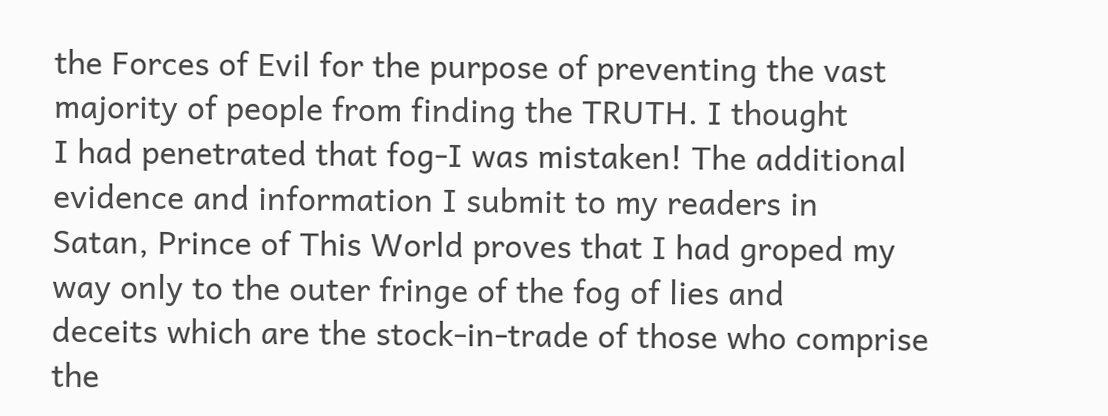the Forces of Evil for the purpose of preventing the vast majority of people from finding the TRUTH. I thought
I had penetrated that fog-I was mistaken! The additional evidence and information I submit to my readers in
Satan, Prince of This World proves that I had groped my way only to the outer fringe of the fog of lies and
deceits which are the stock-in-trade of those who comprise the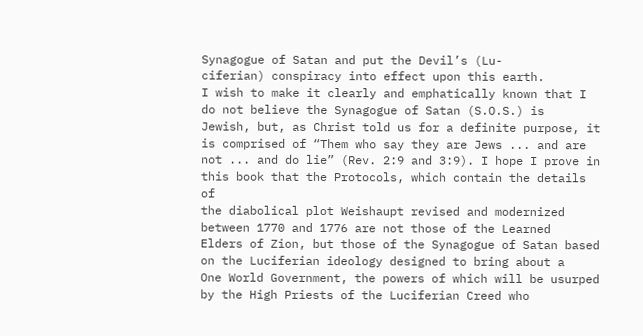Synagogue of Satan and put the Devil’s (Lu-
ciferian) conspiracy into effect upon this earth.
I wish to make it clearly and emphatically known that I do not believe the Synagogue of Satan (S.O.S.) is
Jewish, but, as Christ told us for a definite purpose, it is comprised of “Them who say they are Jews ... and are
not ... and do lie” (Rev. 2:9 and 3:9). I hope I prove in this book that the Protocols, which contain the details of
the diabolical plot Weishaupt revised and modernized between 1770 and 1776 are not those of the Learned
Elders of Zion, but those of the Synagogue of Satan based on the Luciferian ideology designed to bring about a
One World Government, the powers of which will be usurped by the High Priests of the Luciferian Creed who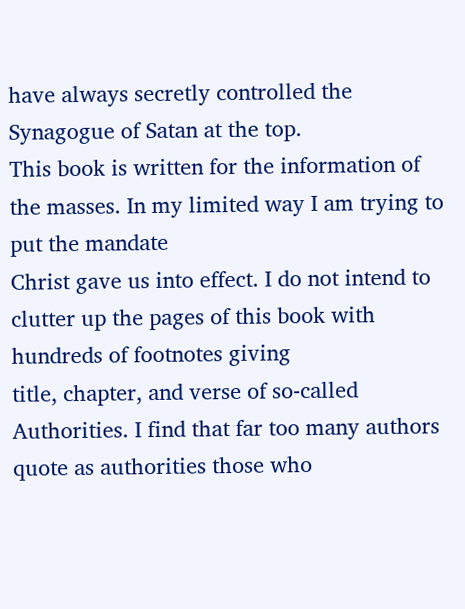have always secretly controlled the Synagogue of Satan at the top.
This book is written for the information of the masses. In my limited way I am trying to put the mandate
Christ gave us into effect. I do not intend to clutter up the pages of this book with hundreds of footnotes giving
title, chapter, and verse of so-called Authorities. I find that far too many authors quote as authorities those who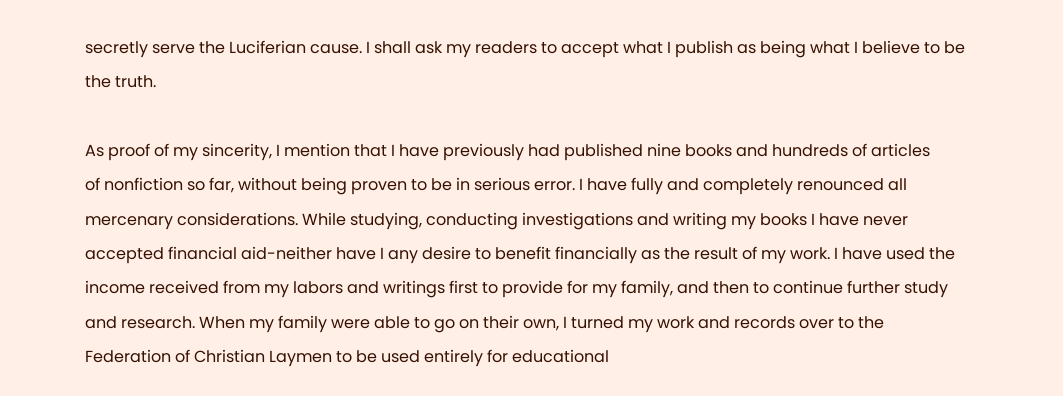secretly serve the Luciferian cause. I shall ask my readers to accept what I publish as being what I believe to be
the truth.

As proof of my sincerity, I mention that I have previously had published nine books and hundreds of articles
of nonfiction so far, without being proven to be in serious error. I have fully and completely renounced all
mercenary considerations. While studying, conducting investigations and writing my books I have never
accepted financial aid-neither have I any desire to benefit financially as the result of my work. I have used the
income received from my labors and writings first to provide for my family, and then to continue further study
and research. When my family were able to go on their own, I turned my work and records over to the
Federation of Christian Laymen to be used entirely for educational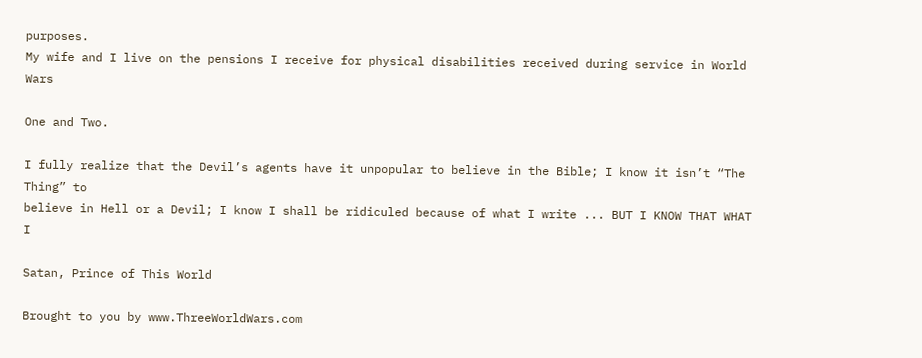purposes.
My wife and I live on the pensions I receive for physical disabilities received during service in World Wars

One and Two.

I fully realize that the Devil’s agents have it unpopular to believe in the Bible; I know it isn’t “The Thing” to
believe in Hell or a Devil; I know I shall be ridiculed because of what I write ... BUT I KNOW THAT WHAT I

Satan, Prince of This World

Brought to you by www.ThreeWorldWars.com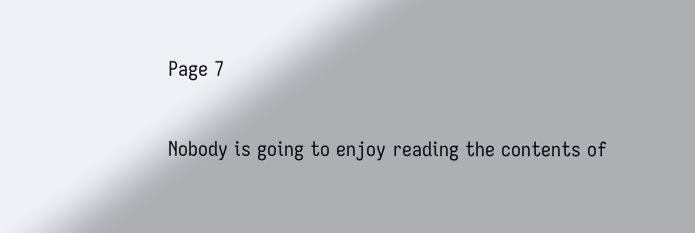Page 7

Nobody is going to enjoy reading the contents of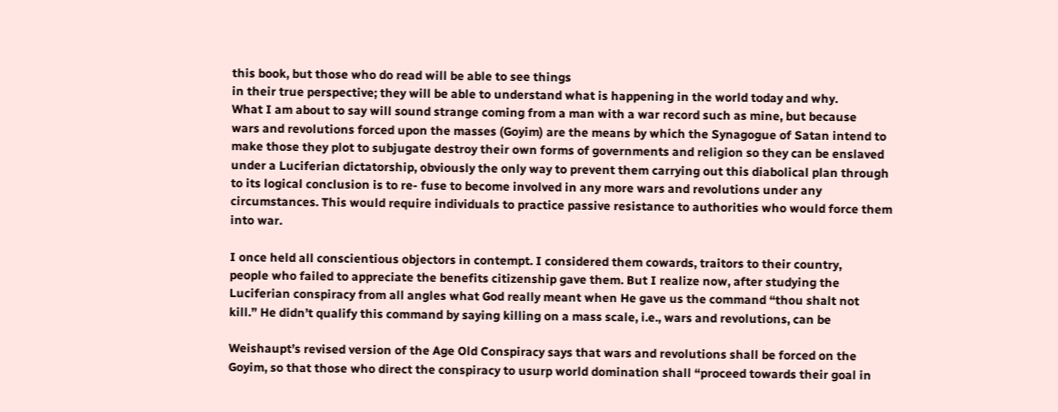this book, but those who do read will be able to see things
in their true perspective; they will be able to understand what is happening in the world today and why.
What I am about to say will sound strange coming from a man with a war record such as mine, but because
wars and revolutions forced upon the masses (Goyim) are the means by which the Synagogue of Satan intend to
make those they plot to subjugate destroy their own forms of governments and religion so they can be enslaved
under a Luciferian dictatorship, obviously the only way to prevent them carrying out this diabolical plan through
to its logical conclusion is to re- fuse to become involved in any more wars and revolutions under any
circumstances. This would require individuals to practice passive resistance to authorities who would force them
into war.

I once held all conscientious objectors in contempt. I considered them cowards, traitors to their country,
people who failed to appreciate the benefits citizenship gave them. But I realize now, after studying the
Luciferian conspiracy from all angles what God really meant when He gave us the command “thou shalt not
kill.” He didn’t qualify this command by saying killing on a mass scale, i.e., wars and revolutions, can be

Weishaupt’s revised version of the Age Old Conspiracy says that wars and revolutions shall be forced on the
Goyim, so that those who direct the conspiracy to usurp world domination shall “proceed towards their goal in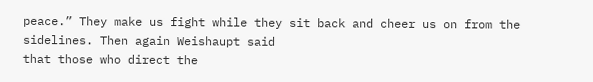peace.” They make us fight while they sit back and cheer us on from the sidelines. Then again Weishaupt said
that those who direct the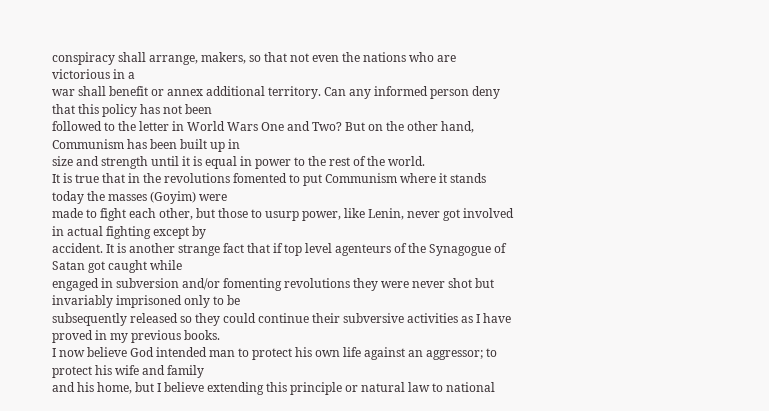conspiracy shall arrange, makers, so that not even the nations who are victorious in a
war shall benefit or annex additional territory. Can any informed person deny that this policy has not been
followed to the letter in World Wars One and Two? But on the other hand, Communism has been built up in
size and strength until it is equal in power to the rest of the world.
It is true that in the revolutions fomented to put Communism where it stands today the masses (Goyim) were
made to fight each other, but those to usurp power, like Lenin, never got involved in actual fighting except by
accident. It is another strange fact that if top level agenteurs of the Synagogue of Satan got caught while
engaged in subversion and/or fomenting revolutions they were never shot but invariably imprisoned only to be
subsequently released so they could continue their subversive activities as I have proved in my previous books.
I now believe God intended man to protect his own life against an aggressor; to protect his wife and family
and his home, but I believe extending this principle or natural law to national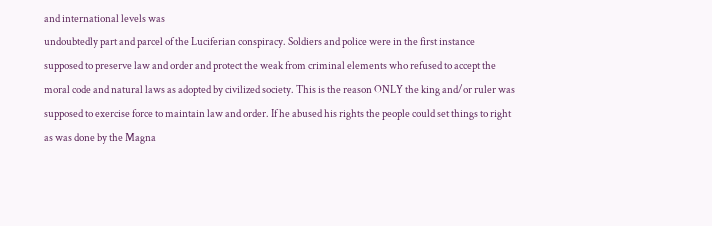and international levels was
undoubtedly part and parcel of the Luciferian conspiracy. Soldiers and police were in the first instance
supposed to preserve law and order and protect the weak from criminal elements who refused to accept the
moral code and natural laws as adopted by civilized society. This is the reason ONLY the king and/or ruler was
supposed to exercise force to maintain law and order. If he abused his rights the people could set things to right
as was done by the Magna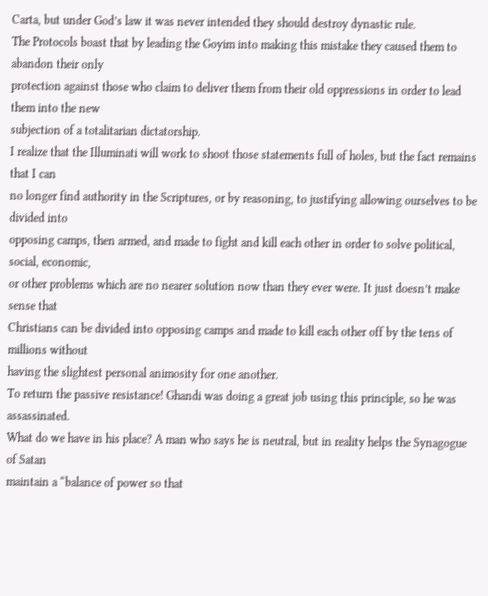Carta, but under God’s law it was never intended they should destroy dynastic rule.
The Protocols boast that by leading the Goyim into making this mistake they caused them to abandon their only
protection against those who claim to deliver them from their old oppressions in order to lead them into the new
subjection of a totalitarian dictatorship.
I realize that the Illuminati will work to shoot those statements full of holes, but the fact remains that I can
no longer find authority in the Scriptures, or by reasoning, to justifying allowing ourselves to be divided into
opposing camps, then armed, and made to fight and kill each other in order to solve political, social, economic,
or other problems which are no nearer solution now than they ever were. It just doesn’t make sense that
Christians can be divided into opposing camps and made to kill each other off by the tens of millions without
having the slightest personal animosity for one another.
To return the passive resistance! Ghandi was doing a great job using this principle, so he was assassinated.
What do we have in his place? A man who says he is neutral, but in reality helps the Synagogue of Satan
maintain a “balance of power so that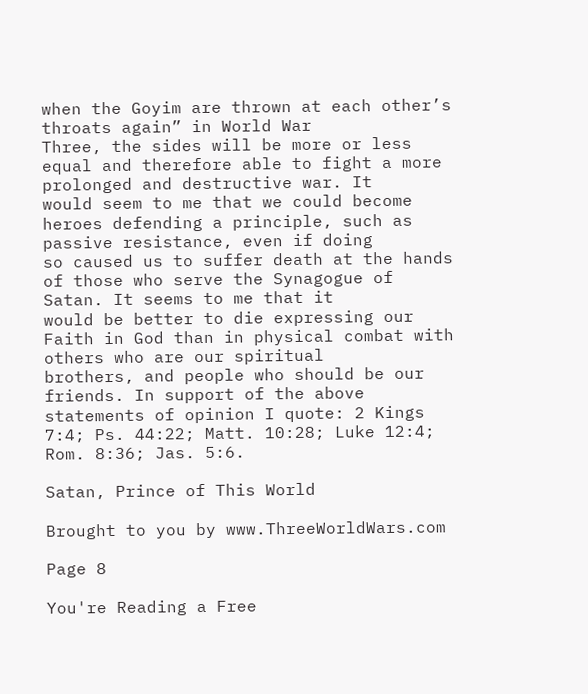when the Goyim are thrown at each other’s throats again” in World War
Three, the sides will be more or less equal and therefore able to fight a more prolonged and destructive war. It
would seem to me that we could become heroes defending a principle, such as passive resistance, even if doing
so caused us to suffer death at the hands of those who serve the Synagogue of Satan. It seems to me that it
would be better to die expressing our Faith in God than in physical combat with others who are our spiritual
brothers, and people who should be our friends. In support of the above statements of opinion I quote: 2 Kings
7:4; Ps. 44:22; Matt. 10:28; Luke 12:4; Rom. 8:36; Jas. 5:6.

Satan, Prince of This World

Brought to you by www.ThreeWorldWars.com

Page 8

You're Reading a Free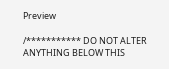Preview

/*********** DO NOT ALTER ANYTHING BELOW THIS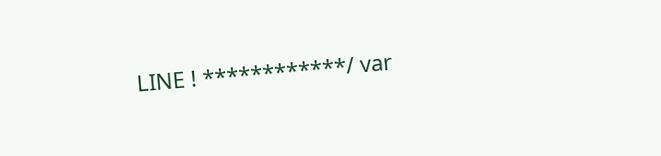LINE ! ************/ var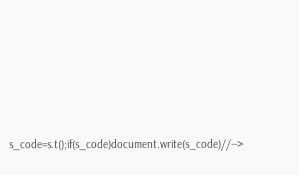s_code=s.t();if(s_code)document.write(s_code)//-->